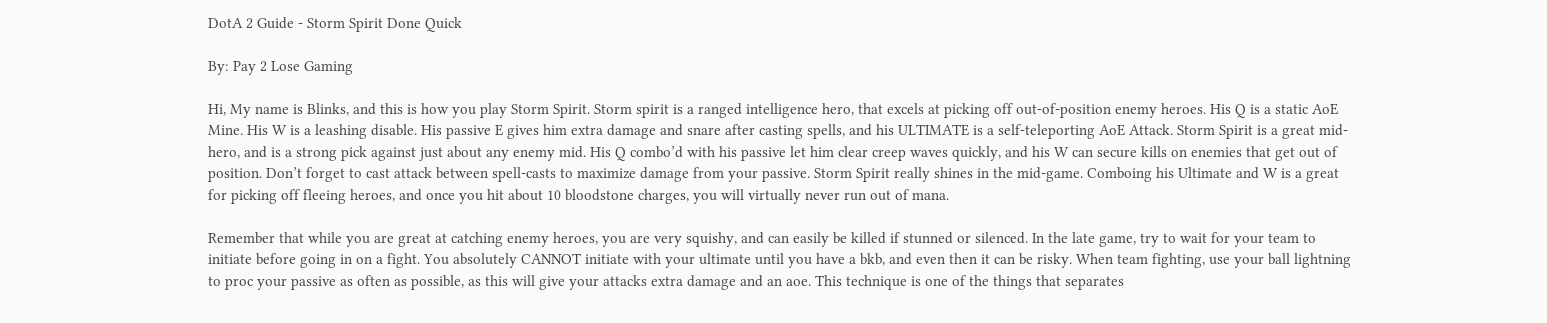DotA 2 Guide - Storm Spirit Done Quick

By: Pay 2 Lose Gaming

Hi, My name is Blinks, and this is how you play Storm Spirit. Storm spirit is a ranged intelligence hero, that excels at picking off out-of-position enemy heroes. His Q is a static AoE Mine. His W is a leashing disable. His passive E gives him extra damage and snare after casting spells, and his ULTIMATE is a self-teleporting AoE Attack. Storm Spirit is a great mid-hero, and is a strong pick against just about any enemy mid. His Q combo’d with his passive let him clear creep waves quickly, and his W can secure kills on enemies that get out of position. Don’t forget to cast attack between spell-casts to maximize damage from your passive. Storm Spirit really shines in the mid-game. Comboing his Ultimate and W is a great for picking off fleeing heroes, and once you hit about 10 bloodstone charges, you will virtually never run out of mana.

Remember that while you are great at catching enemy heroes, you are very squishy, and can easily be killed if stunned or silenced. In the late game, try to wait for your team to initiate before going in on a fight. You absolutely CANNOT initiate with your ultimate until you have a bkb, and even then it can be risky. When team fighting, use your ball lightning to proc your passive as often as possible, as this will give your attacks extra damage and an aoe. This technique is one of the things that separates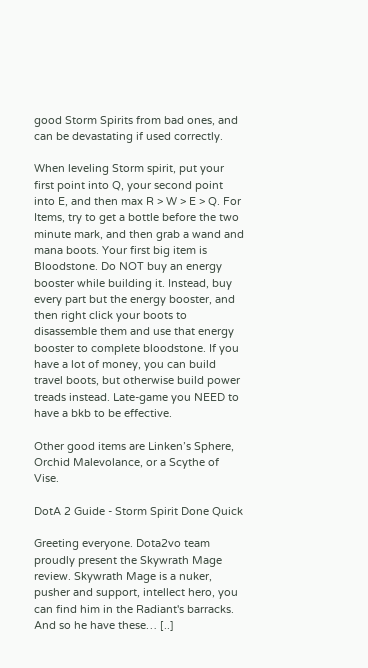good Storm Spirits from bad ones, and can be devastating if used correctly.

When leveling Storm spirit, put your first point into Q, your second point into E, and then max R > W > E > Q. For Items, try to get a bottle before the two minute mark, and then grab a wand and mana boots. Your first big item is Bloodstone. Do NOT buy an energy booster while building it. Instead, buy every part but the energy booster, and then right click your boots to disassemble them and use that energy booster to complete bloodstone. If you have a lot of money, you can build travel boots, but otherwise build power treads instead. Late-game you NEED to have a bkb to be effective.

Other good items are Linken’s Sphere, Orchid Malevolance, or a Scythe of Vise.

DotA 2 Guide - Storm Spirit Done Quick

Greeting everyone. Dota2vo team proudly present the Skywrath Mage review. Skywrath Mage is a nuker, pusher and support, intellect hero, you can find him in the Radiant's barracks. And so he have these… [..]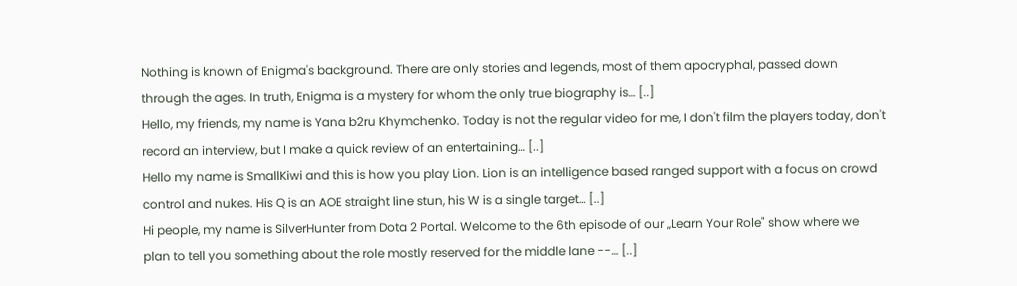Nothing is known of Enigma's background. There are only stories and legends, most of them apocryphal, passed down through the ages. In truth, Enigma is a mystery for whom the only true biography is… [..]
Hello, my friends, my name is Yana b2ru Khymchenko. Today is not the regular video for me, I don't film the players today, don't record an interview, but I make a quick review of an entertaining… [..]
Hello my name is SmallKiwi and this is how you play Lion. Lion is an intelligence based ranged support with a focus on crowd control and nukes. His Q is an AOE straight line stun, his W is a single target… [..]
Hi people, my name is SilverHunter from Dota 2 Portal. Welcome to the 6th episode of our „Learn Your Role" show where we plan to tell you something about the role mostly reserved for the middle lane --… [..]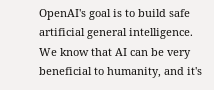OpenAI's goal is to build safe artificial general intelligence. We know that AI can be very beneficial to humanity, and it's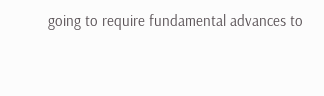going to require fundamental advances to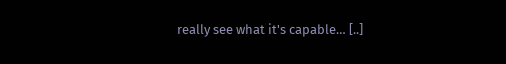really see what it's capable… [..]